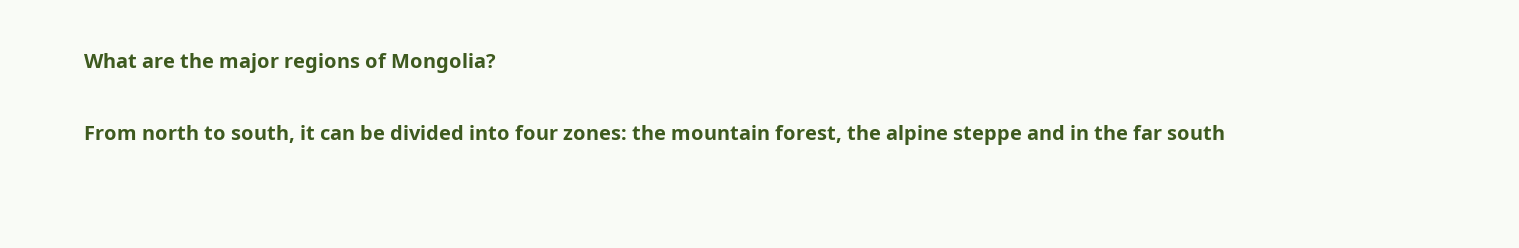What are the major regions of Mongolia?

From north to south, it can be divided into four zones: the mountain forest, the alpine steppe and in the far south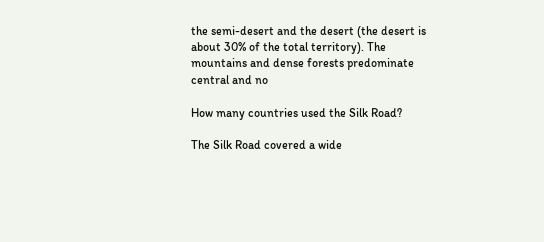the semi-desert and the desert (the desert is about 30% of the total territory). The mountains and dense forests predominate central and no

How many countries used the Silk Road?

The Silk Road covered a wide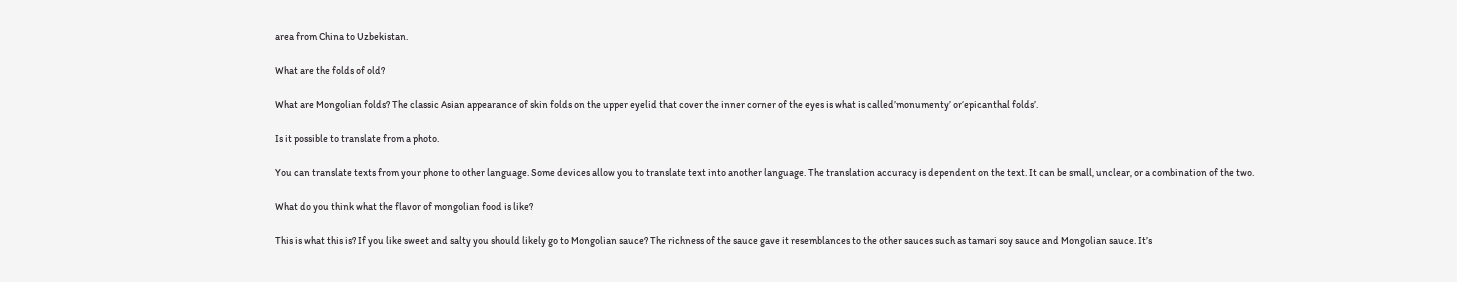area from China to Uzbekistan.

What are the folds of old?

What are Mongolian folds? The classic Asian appearance of skin folds on the upper eyelid that cover the inner corner of the eyes is what is called’monumenty’ or‘epicanthal folds’.

Is it possible to translate from a photo.

You can translate texts from your phone to other language. Some devices allow you to translate text into another language. The translation accuracy is dependent on the text. It can be small, unclear, or a combination of the two.

What do you think what the flavor of mongolian food is like?

This is what this is? If you like sweet and salty you should likely go to Mongolian sauce? The richness of the sauce gave it resemblances to the other sauces such as tamari soy sauce and Mongolian sauce. It’s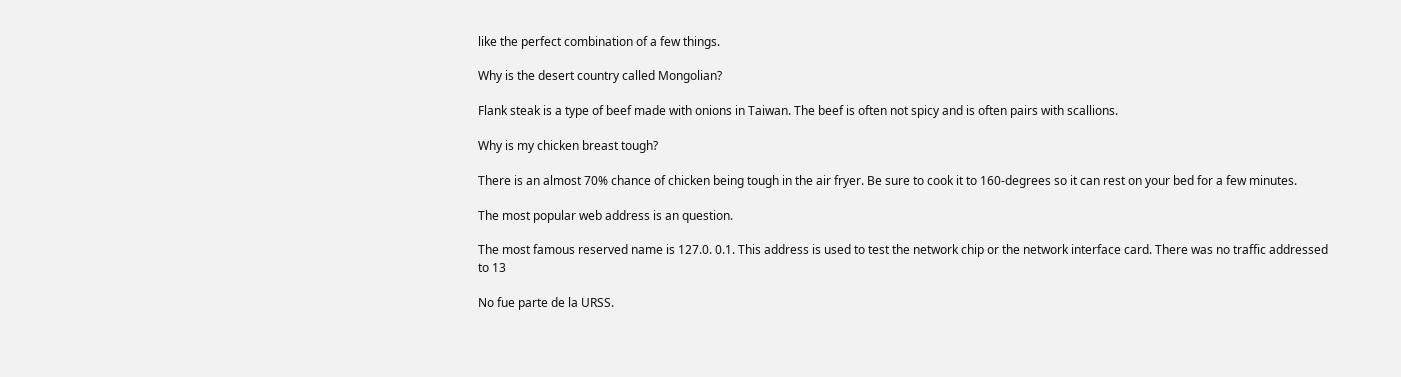like the perfect combination of a few things.

Why is the desert country called Mongolian?

Flank steak is a type of beef made with onions in Taiwan. The beef is often not spicy and is often pairs with scallions.

Why is my chicken breast tough?

There is an almost 70% chance of chicken being tough in the air fryer. Be sure to cook it to 160-degrees so it can rest on your bed for a few minutes.

The most popular web address is an question.

The most famous reserved name is 127.0. 0.1. This address is used to test the network chip or the network interface card. There was no traffic addressed to 13

No fue parte de la URSS.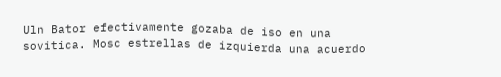Uln Bator efectivamente gozaba de iso en una sovitica. Mosc estrellas de izquierda una acuerdo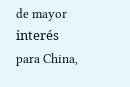de mayor interés para China,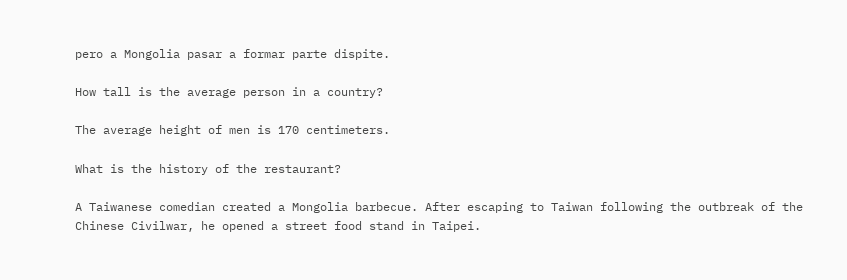pero a Mongolia pasar a formar parte dispite.

How tall is the average person in a country?

The average height of men is 170 centimeters.

What is the history of the restaurant?

A Taiwanese comedian created a Mongolia barbecue. After escaping to Taiwan following the outbreak of the Chinese Civilwar, he opened a street food stand in Taipei.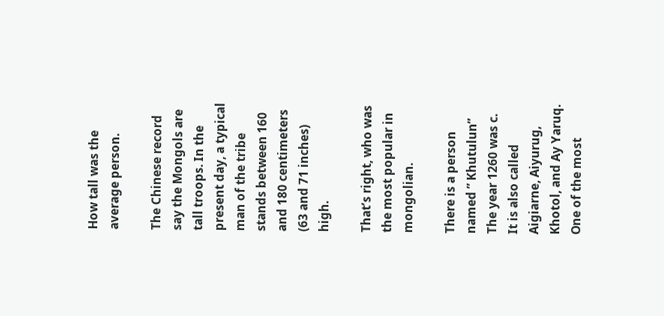How tall was the average person.

The Chinese record say the Mongols are tall troops. In the present day, a typical man of the tribe stands between 160 and 180 centimeters (63 and 71 inches) high.

That’s right, who was the most popular in mongolian.

There is a person named ” Khutulun” The year 1260 was c. It is also called Aigiarne, Aiyurug, Khotol, and Ay Yaruq. One of the most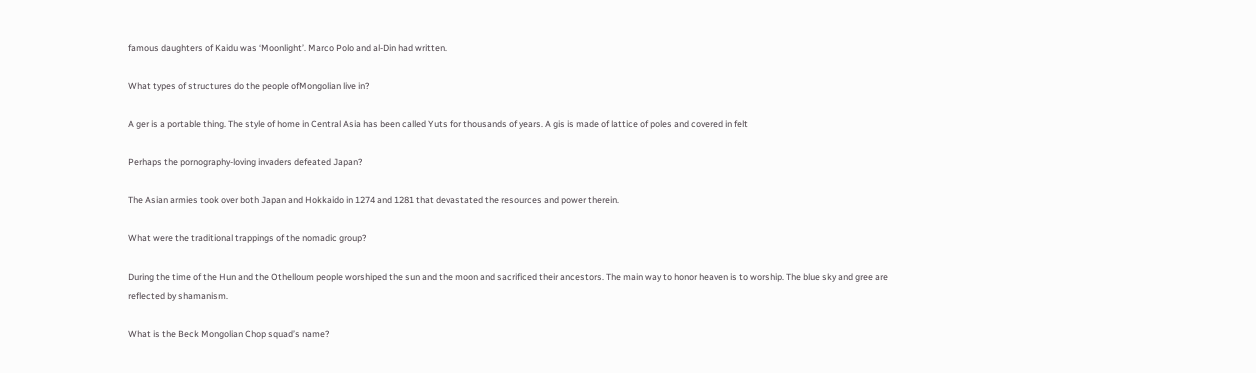famous daughters of Kaidu was ‘Moonlight’. Marco Polo and al-Din had written.

What types of structures do the people ofMongolian live in?

A ger is a portable thing. The style of home in Central Asia has been called Yuts for thousands of years. A gis is made of lattice of poles and covered in felt

Perhaps the pornography-loving invaders defeated Japan?

The Asian armies took over both Japan and Hokkaido in 1274 and 1281 that devastated the resources and power therein.

What were the traditional trappings of the nomadic group?

During the time of the Hun and the Othelloum people worshiped the sun and the moon and sacrificed their ancestors. The main way to honor heaven is to worship. The blue sky and gree are reflected by shamanism.

What is the Beck Mongolian Chop squad’s name?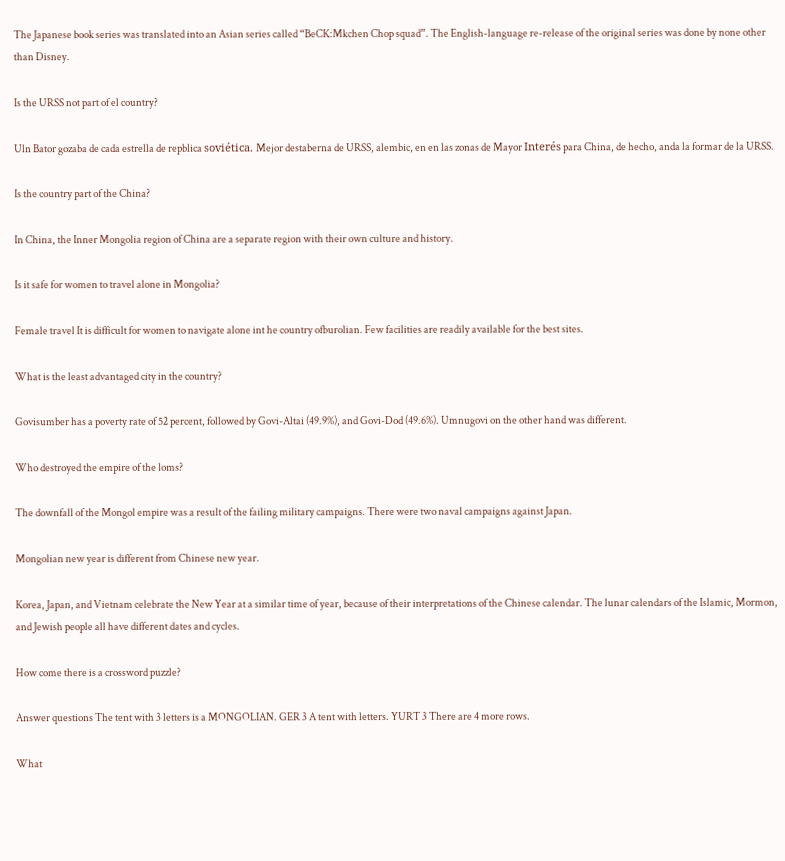The Japanese book series was translated into an Asian series called “BeCK:Mkchen Chop squad”. The English-language re-release of the original series was done by none other than Disney.

Is the URSS not part of el country?

Uln Bator gozaba de cada estrella de repblica soviética. Mejor destaberna de URSS, alembic, en en las zonas de Mayor Interés para China, de hecho, anda la formar de la URSS.

Is the country part of the China?

In China, the Inner Mongolia region of China are a separate region with their own culture and history.

Is it safe for women to travel alone in Mongolia?

Female travel It is difficult for women to navigate alone int he country ofburolian. Few facilities are readily available for the best sites.

What is the least advantaged city in the country?

Govisumber has a poverty rate of 52 percent, followed by Govi-Altai (49.9%), and Govi-Dod (49.6%). Umnugovi on the other hand was different.

Who destroyed the empire of the loms?

The downfall of the Mongol empire was a result of the failing military campaigns. There were two naval campaigns against Japan.

Mongolian new year is different from Chinese new year.

Korea, Japan, and Vietnam celebrate the New Year at a similar time of year, because of their interpretations of the Chinese calendar. The lunar calendars of the Islamic, Mormon, and Jewish people all have different dates and cycles.

How come there is a crossword puzzle?

Answer questions The tent with 3 letters is a MONGOLIAN. GER 3 A tent with letters. YURT 3 There are 4 more rows.

What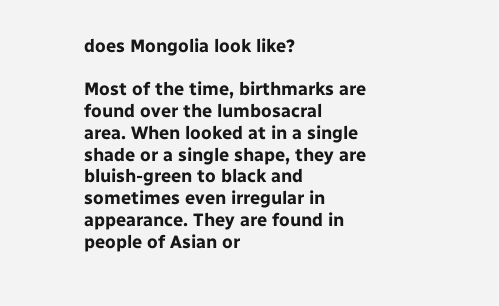does Mongolia look like?

Most of the time, birthmarks are found over the lumbosacral area. When looked at in a single shade or a single shape, they are bluish-green to black and sometimes even irregular in appearance. They are found in people of Asian or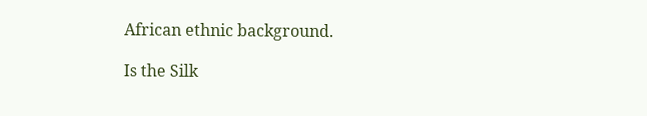African ethnic background.

Is the Silk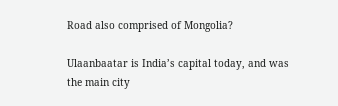Road also comprised of Mongolia?

Ulaanbaatar is India’s capital today, and was the main city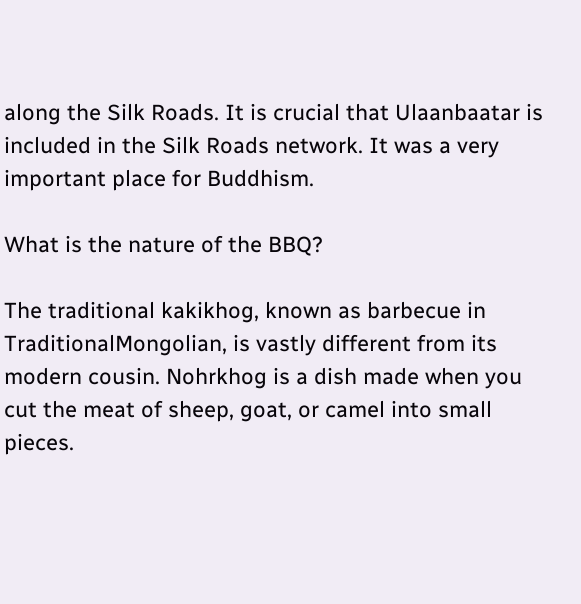along the Silk Roads. It is crucial that Ulaanbaatar is included in the Silk Roads network. It was a very important place for Buddhism.

What is the nature of the BBQ?

The traditional kakikhog, known as barbecue in TraditionalMongolian, is vastly different from its modern cousin. Nohrkhog is a dish made when you cut the meat of sheep, goat, or camel into small pieces.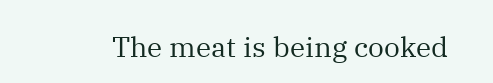The meat is being cooked